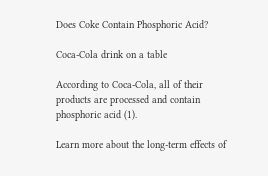Does Coke Contain Phosphoric Acid?

Coca-Cola drink on a table

According to Coca-Cola, all of their products are processed and contain phosphoric acid (1).

Learn more about the long-term effects of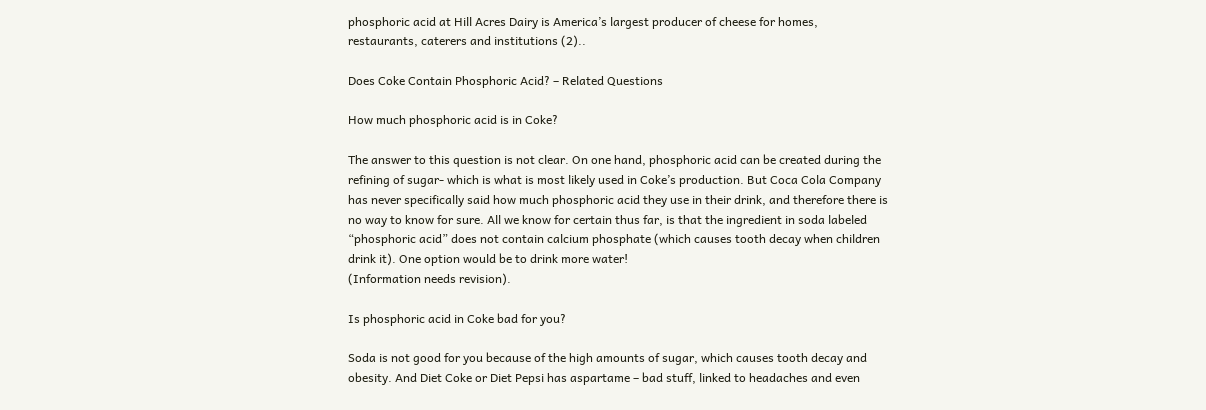phosphoric acid at Hill Acres Dairy is America’s largest producer of cheese for homes, restaurants, caterers and institutions (2)..

Does Coke Contain Phosphoric Acid? – Related Questions

How much phosphoric acid is in Coke?

The answer to this question is not clear. On one hand, phosphoric acid can be created during the refining of sugar- which is what is most likely used in Coke’s production. But Coca Cola Company has never specifically said how much phosphoric acid they use in their drink, and therefore there is no way to know for sure. All we know for certain thus far, is that the ingredient in soda labeled “phosphoric acid” does not contain calcium phosphate (which causes tooth decay when children drink it). One option would be to drink more water!
(Information needs revision).

Is phosphoric acid in Coke bad for you?

Soda is not good for you because of the high amounts of sugar, which causes tooth decay and obesity. And Diet Coke or Diet Pepsi has aspartame – bad stuff, linked to headaches and even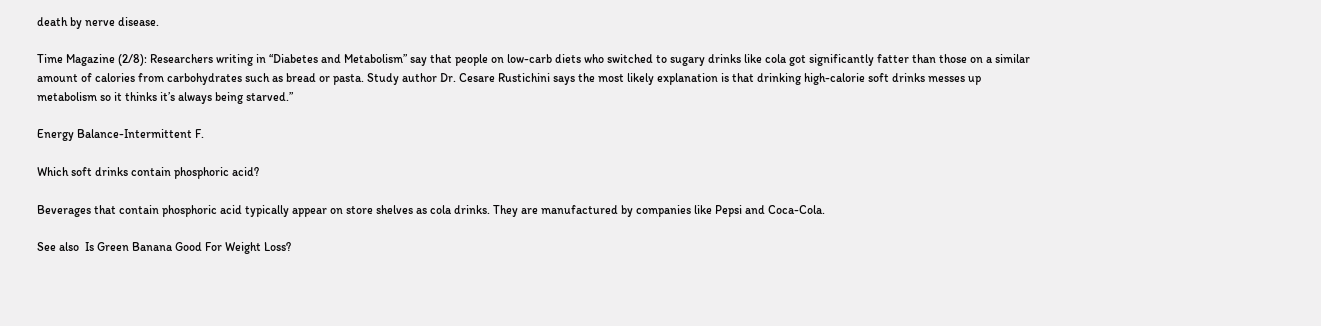death by nerve disease.

Time Magazine (2/8): Researchers writing in “Diabetes and Metabolism” say that people on low-carb diets who switched to sugary drinks like cola got significantly fatter than those on a similar amount of calories from carbohydrates such as bread or pasta. Study author Dr. Cesare Rustichini says the most likely explanation is that drinking high-calorie soft drinks messes up metabolism so it thinks it’s always being starved.”

Energy Balance-Intermittent F.

Which soft drinks contain phosphoric acid?

Beverages that contain phosphoric acid typically appear on store shelves as cola drinks. They are manufactured by companies like Pepsi and Coca-Cola.

See also  Is Green Banana Good For Weight Loss?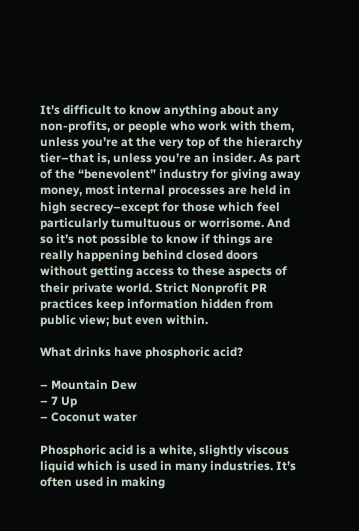It’s difficult to know anything about any non-profits, or people who work with them, unless you’re at the very top of the hierarchy tier–that is, unless you’re an insider. As part of the “benevolent” industry for giving away money, most internal processes are held in high secrecy–except for those which feel particularly tumultuous or worrisome. And so it’s not possible to know if things are really happening behind closed doors without getting access to these aspects of their private world. Strict Nonprofit PR practices keep information hidden from public view; but even within.

What drinks have phosphoric acid?

– Mountain Dew
– 7 Up
– Coconut water

Phosphoric acid is a white, slightly viscous liquid which is used in many industries. It’s often used in making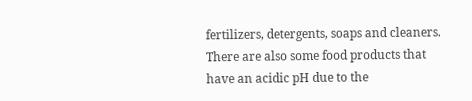fertilizers, detergents, soaps and cleaners. There are also some food products that have an acidic pH due to the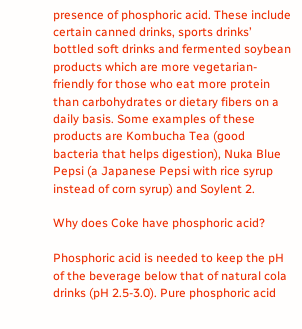presence of phosphoric acid. These include certain canned drinks, sports drinks’ bottled soft drinks and fermented soybean products which are more vegetarian-friendly for those who eat more protein than carbohydrates or dietary fibers on a daily basis. Some examples of these products are Kombucha Tea (good bacteria that helps digestion), Nuka Blue Pepsi (a Japanese Pepsi with rice syrup instead of corn syrup) and Soylent 2.

Why does Coke have phosphoric acid?

Phosphoric acid is needed to keep the pH of the beverage below that of natural cola drinks (pH 2.5-3.0). Pure phosphoric acid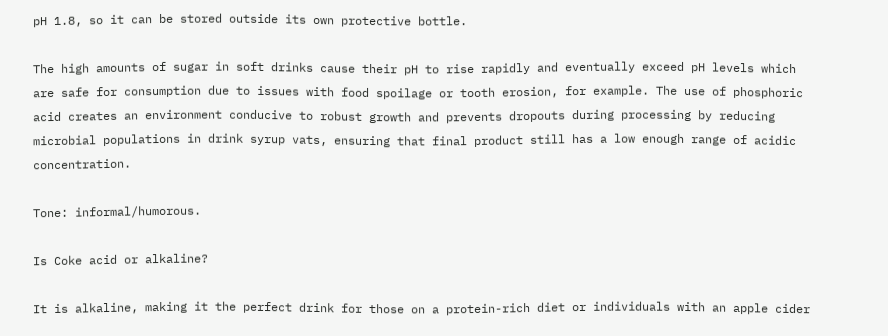pH 1.8, so it can be stored outside its own protective bottle.

The high amounts of sugar in soft drinks cause their pH to rise rapidly and eventually exceed pH levels which are safe for consumption due to issues with food spoilage or tooth erosion, for example. The use of phosphoric acid creates an environment conducive to robust growth and prevents dropouts during processing by reducing microbial populations in drink syrup vats, ensuring that final product still has a low enough range of acidic concentration.

Tone: informal/humorous.

Is Coke acid or alkaline?

It is alkaline, making it the perfect drink for those on a protein-rich diet or individuals with an apple cider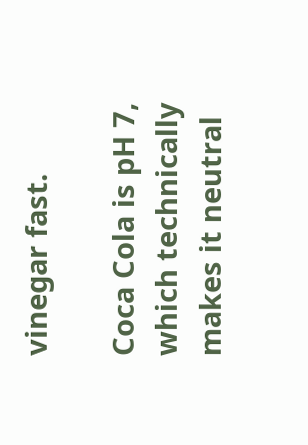vinegar fast.

Coca Cola is pH 7, which technically makes it neutral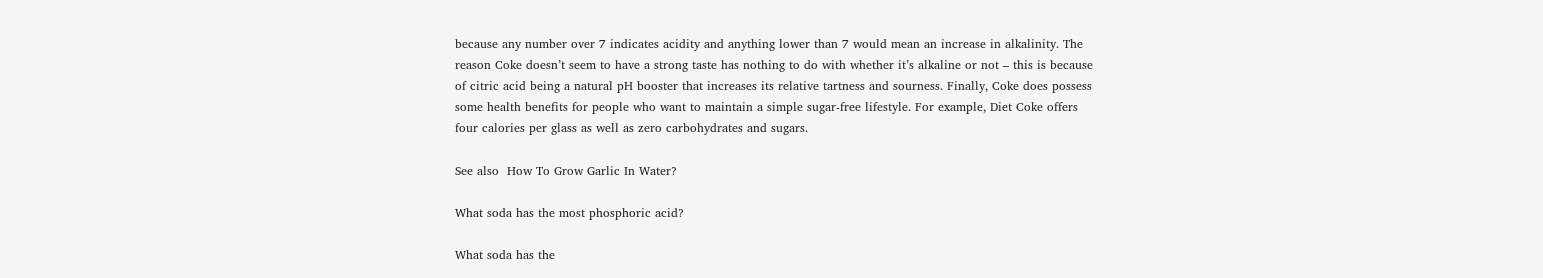because any number over 7 indicates acidity and anything lower than 7 would mean an increase in alkalinity. The reason Coke doesn’t seem to have a strong taste has nothing to do with whether it’s alkaline or not – this is because of citric acid being a natural pH booster that increases its relative tartness and sourness. Finally, Coke does possess some health benefits for people who want to maintain a simple sugar-free lifestyle. For example, Diet Coke offers four calories per glass as well as zero carbohydrates and sugars.

See also  How To Grow Garlic In Water?

What soda has the most phosphoric acid?

What soda has the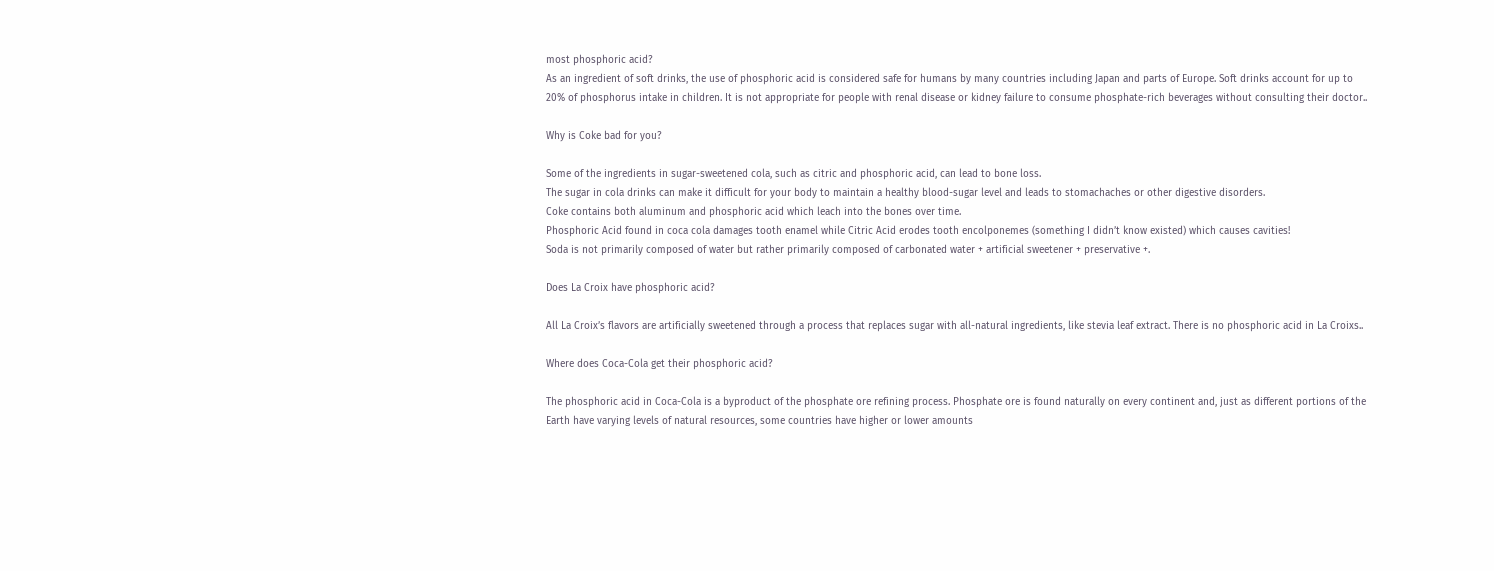most phosphoric acid?
As an ingredient of soft drinks, the use of phosphoric acid is considered safe for humans by many countries including Japan and parts of Europe. Soft drinks account for up to 20% of phosphorus intake in children. It is not appropriate for people with renal disease or kidney failure to consume phosphate-rich beverages without consulting their doctor..

Why is Coke bad for you?

Some of the ingredients in sugar-sweetened cola, such as citric and phosphoric acid, can lead to bone loss.
The sugar in cola drinks can make it difficult for your body to maintain a healthy blood-sugar level and leads to stomachaches or other digestive disorders.
Coke contains both aluminum and phosphoric acid which leach into the bones over time.
Phosphoric Acid found in coca cola damages tooth enamel while Citric Acid erodes tooth encolponemes (something I didn’t know existed) which causes cavities!
Soda is not primarily composed of water but rather primarily composed of carbonated water + artificial sweetener + preservative +.

Does La Croix have phosphoric acid?

All La Croix’s flavors are artificially sweetened through a process that replaces sugar with all-natural ingredients, like stevia leaf extract. There is no phosphoric acid in La Croixs..

Where does Coca-Cola get their phosphoric acid?

The phosphoric acid in Coca-Cola is a byproduct of the phosphate ore refining process. Phosphate ore is found naturally on every continent and, just as different portions of the Earth have varying levels of natural resources, some countries have higher or lower amounts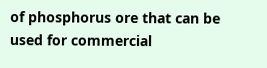of phosphorus ore that can be used for commercial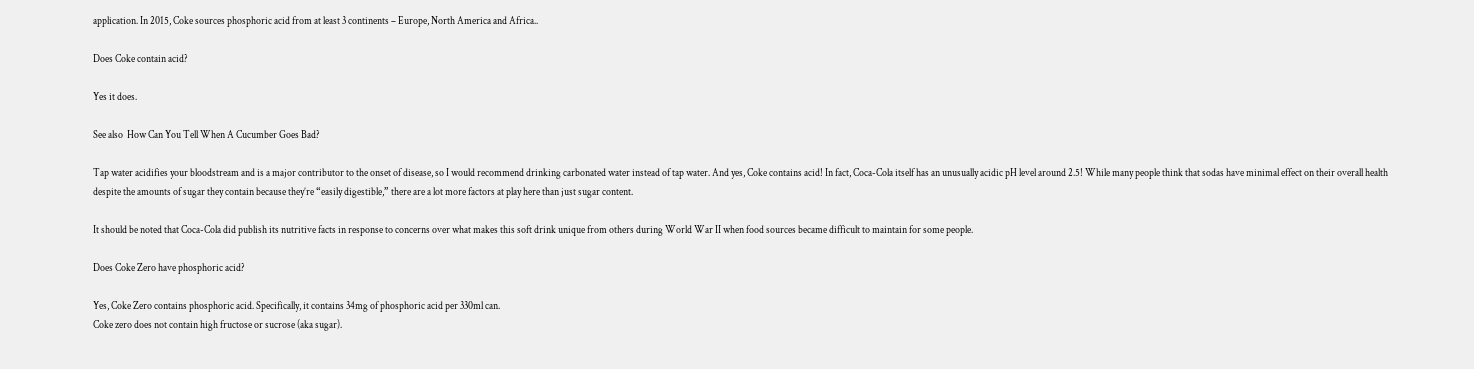application. In 2015, Coke sources phosphoric acid from at least 3 continents – Europe, North America and Africa..

Does Coke contain acid?

Yes it does.

See also  How Can You Tell When A Cucumber Goes Bad?

Tap water acidifies your bloodstream and is a major contributor to the onset of disease, so I would recommend drinking carbonated water instead of tap water. And yes, Coke contains acid! In fact, Coca-Cola itself has an unusually acidic pH level around 2.5! While many people think that sodas have minimal effect on their overall health despite the amounts of sugar they contain because they’re “easily digestible,” there are a lot more factors at play here than just sugar content.

It should be noted that Coca-Cola did publish its nutritive facts in response to concerns over what makes this soft drink unique from others during World War II when food sources became difficult to maintain for some people.

Does Coke Zero have phosphoric acid?

Yes, Coke Zero contains phosphoric acid. Specifically, it contains 34mg of phosphoric acid per 330ml can.
Coke zero does not contain high fructose or sucrose (aka sugar).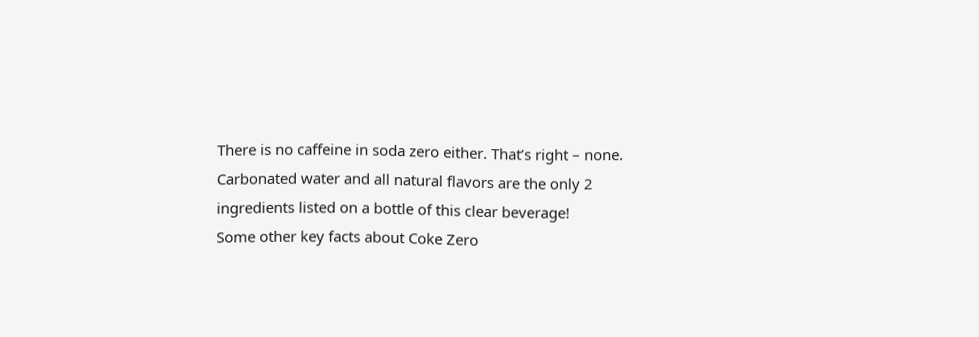There is no caffeine in soda zero either. That’s right – none. Carbonated water and all natural flavors are the only 2 ingredients listed on a bottle of this clear beverage!
Some other key facts about Coke Zero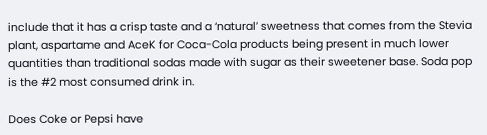include that it has a crisp taste and a ‘natural’ sweetness that comes from the Stevia plant, aspartame and AceK for Coca-Cola products being present in much lower quantities than traditional sodas made with sugar as their sweetener base. Soda pop is the #2 most consumed drink in.

Does Coke or Pepsi have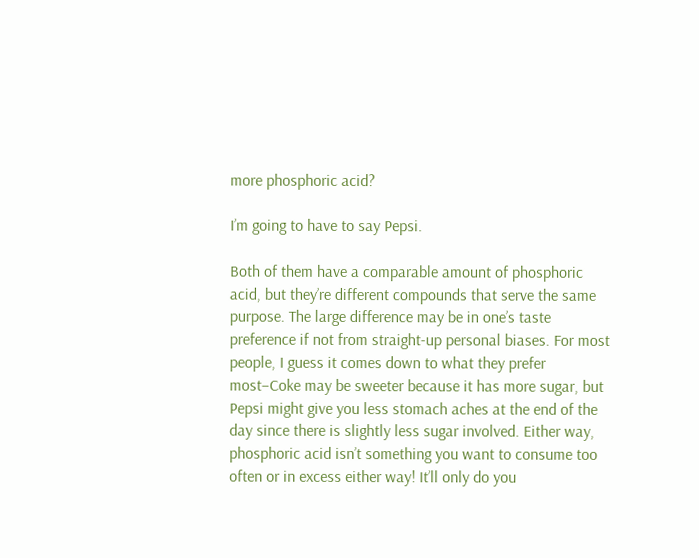more phosphoric acid?

I’m going to have to say Pepsi.

Both of them have a comparable amount of phosphoric acid, but they’re different compounds that serve the same purpose. The large difference may be in one’s taste preference if not from straight-up personal biases. For most people, I guess it comes down to what they prefer most–Coke may be sweeter because it has more sugar, but Pepsi might give you less stomach aches at the end of the day since there is slightly less sugar involved. Either way, phosphoric acid isn’t something you want to consume too often or in excess either way! It’ll only do you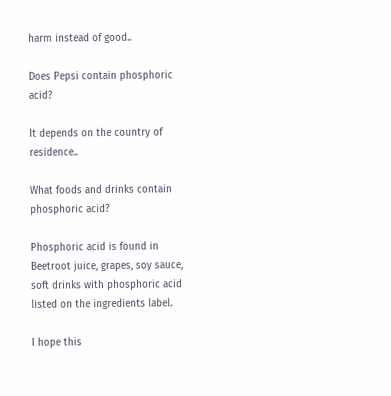harm instead of good..

Does Pepsi contain phosphoric acid?

It depends on the country of residence..

What foods and drinks contain phosphoric acid?

Phosphoric acid is found in Beetroot juice, grapes, soy sauce, soft drinks with phosphoric acid listed on the ingredients label.

I hope this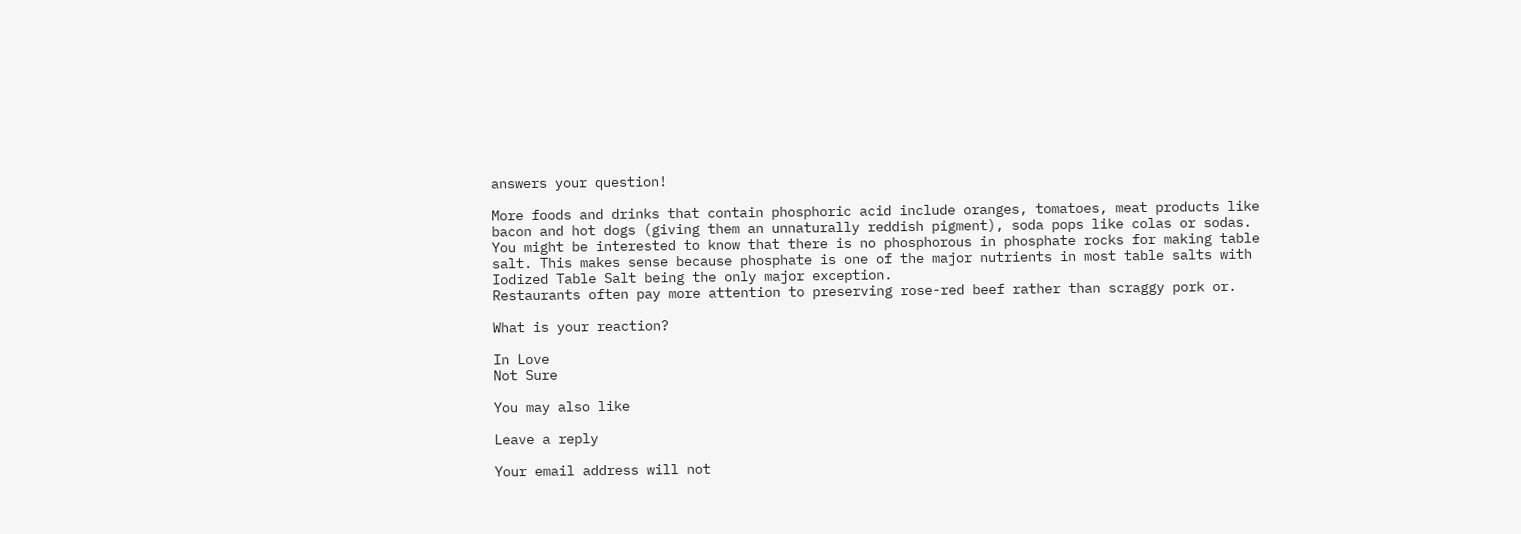answers your question!

More foods and drinks that contain phosphoric acid include oranges, tomatoes, meat products like bacon and hot dogs (giving them an unnaturally reddish pigment), soda pops like colas or sodas. You might be interested to know that there is no phosphorous in phosphate rocks for making table salt. This makes sense because phosphate is one of the major nutrients in most table salts with Iodized Table Salt being the only major exception.
Restaurants often pay more attention to preserving rose-red beef rather than scraggy pork or.

What is your reaction?

In Love
Not Sure

You may also like

Leave a reply

Your email address will not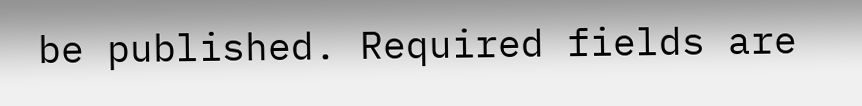be published. Required fields are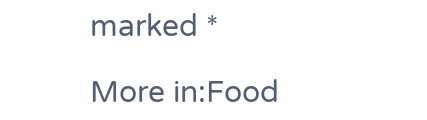marked *

More in:Food